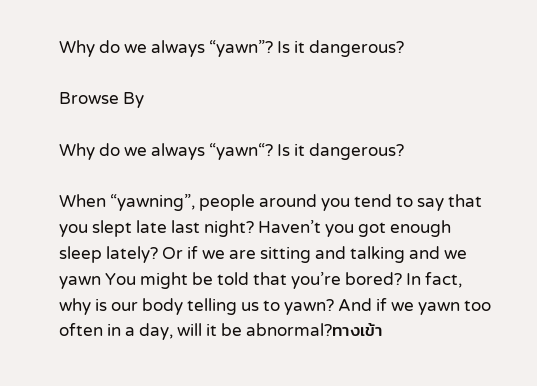Why do we always “yawn”? Is it dangerous?

Browse By

Why do we always “yawn“? Is it dangerous?

When “yawning”, people around you tend to say that you slept late last night? Haven’t you got enough sleep lately? Or if we are sitting and talking and we yawn You might be told that you’re bored? In fact, why is our body telling us to yawn? And if we yawn too often in a day, will it be abnormal?ทางเข้า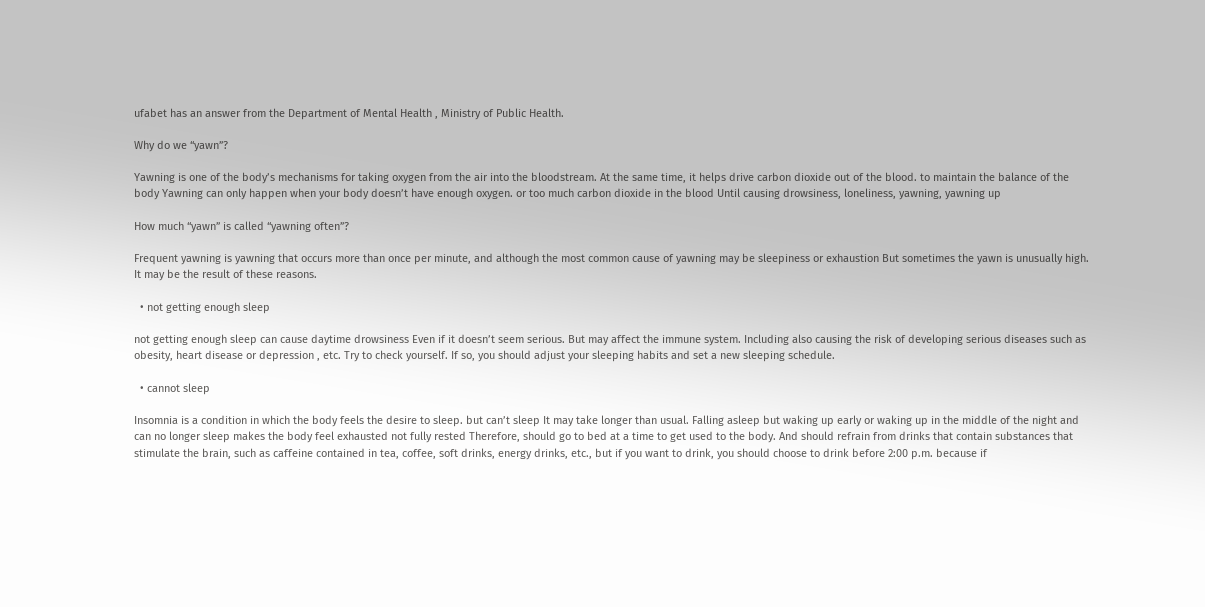ufabet has an answer from the Department of Mental Health , Ministry of Public Health.

Why do we “yawn”?

Yawning is one of the body’s mechanisms for taking oxygen from the air into the bloodstream. At the same time, it helps drive carbon dioxide out of the blood. to maintain the balance of the body Yawning can only happen when your body doesn’t have enough oxygen. or too much carbon dioxide in the blood Until causing drowsiness, loneliness, yawning, yawning up

How much “yawn” is called “yawning often”?

Frequent yawning is yawning that occurs more than once per minute, and although the most common cause of yawning may be sleepiness or exhaustion But sometimes the yawn is unusually high. It may be the result of these reasons.

  • not getting enough sleep

not getting enough sleep can cause daytime drowsiness Even if it doesn’t seem serious. But may affect the immune system. Including also causing the risk of developing serious diseases such as obesity, heart disease or depression , etc. Try to check yourself. If so, you should adjust your sleeping habits and set a new sleeping schedule.

  • cannot sleep

Insomnia is a condition in which the body feels the desire to sleep. but can’t sleep It may take longer than usual. Falling asleep but waking up early or waking up in the middle of the night and can no longer sleep makes the body feel exhausted not fully rested Therefore, should go to bed at a time to get used to the body. And should refrain from drinks that contain substances that stimulate the brain, such as caffeine contained in tea, coffee, soft drinks, energy drinks, etc., but if you want to drink, you should choose to drink before 2:00 p.m. because if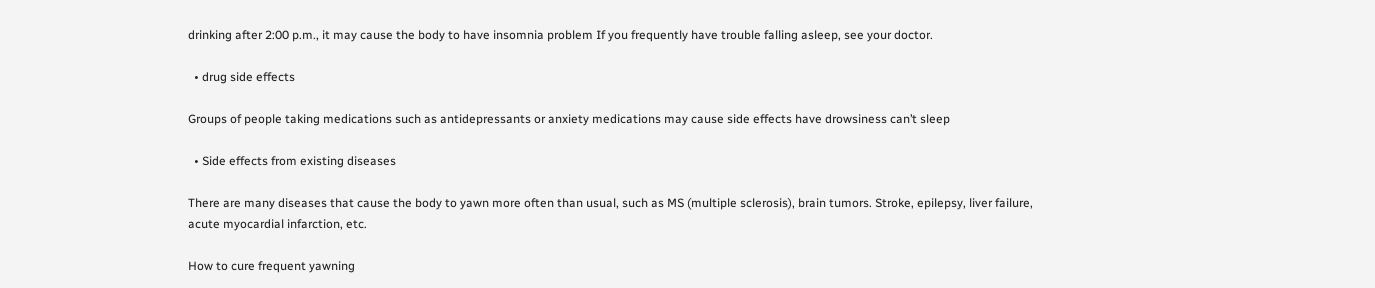drinking after 2:00 p.m., it may cause the body to have insomnia problem If you frequently have trouble falling asleep, see your doctor.

  • drug side effects

Groups of people taking medications such as antidepressants or anxiety medications may cause side effects have drowsiness can’t sleep

  • Side effects from existing diseases

There are many diseases that cause the body to yawn more often than usual, such as MS (multiple sclerosis), brain tumors. Stroke, epilepsy, liver failure, acute myocardial infarction, etc.

How to cure frequent yawning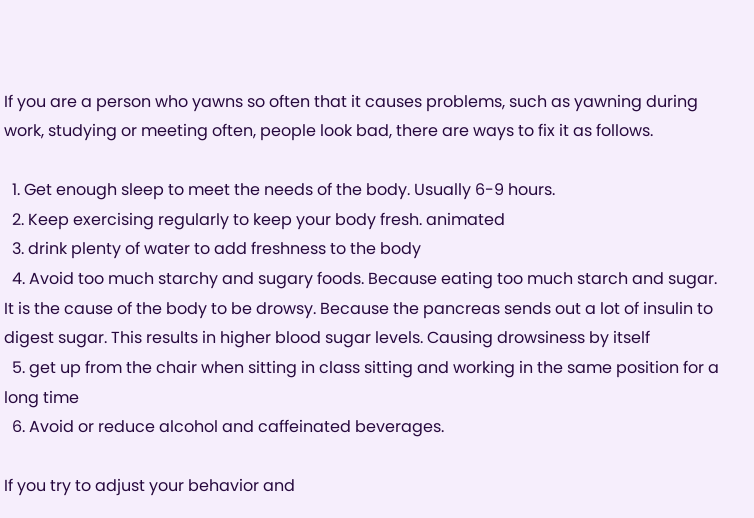If you are a person who yawns so often that it causes problems, such as yawning during work, studying or meeting often, people look bad, there are ways to fix it as follows.

  1. Get enough sleep to meet the needs of the body. Usually 6-9 hours.
  2. Keep exercising regularly to keep your body fresh. animated
  3. drink plenty of water to add freshness to the body
  4. Avoid too much starchy and sugary foods. Because eating too much starch and sugar. It is the cause of the body to be drowsy. Because the pancreas sends out a lot of insulin to digest sugar. This results in higher blood sugar levels. Causing drowsiness by itself
  5. get up from the chair when sitting in class sitting and working in the same position for a long time
  6. Avoid or reduce alcohol and caffeinated beverages.

If you try to adjust your behavior and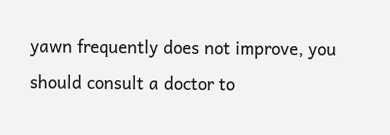yawn frequently does not improve, you should consult a doctor to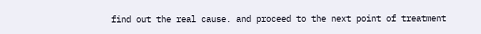find out the real cause. and proceed to the next point of treatment